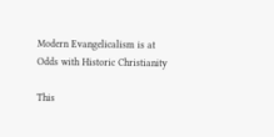Modern Evangelicalism is at Odds with Historic Christianity

This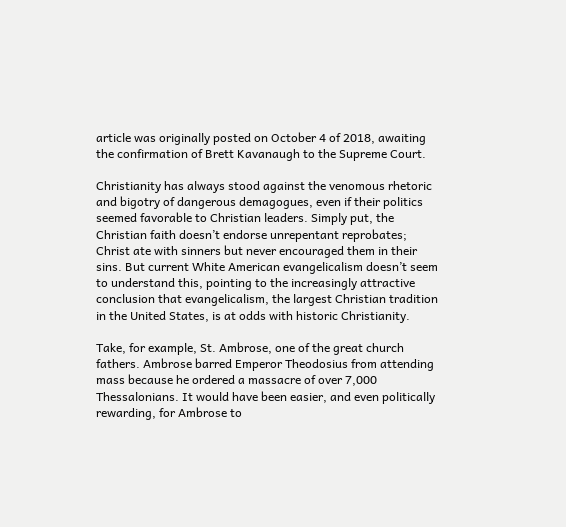article was originally posted on October 4 of 2018, awaiting the confirmation of Brett Kavanaugh to the Supreme Court.

Christianity has always stood against the venomous rhetoric and bigotry of dangerous demagogues, even if their politics seemed favorable to Christian leaders. Simply put, the Christian faith doesn’t endorse unrepentant reprobates; Christ ate with sinners but never encouraged them in their sins. But current White American evangelicalism doesn’t seem to understand this, pointing to the increasingly attractive conclusion that evangelicalism, the largest Christian tradition in the United States, is at odds with historic Christianity.

Take, for example, St. Ambrose, one of the great church fathers. Ambrose barred Emperor Theodosius from attending mass because he ordered a massacre of over 7,000 Thessalonians. It would have been easier, and even politically rewarding, for Ambrose to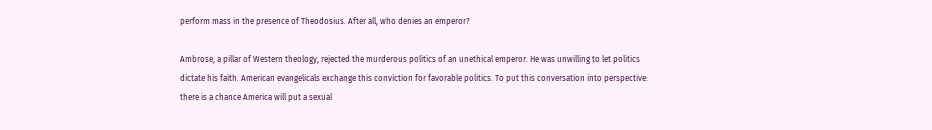perform mass in the presence of Theodosius. After all, who denies an emperor?

Ambrose, a pillar of Western theology, rejected the murderous politics of an unethical emperor. He was unwilling to let politics dictate his faith. American evangelicals exchange this conviction for favorable politics. To put this conversation into perspective: there is a chance America will put a sexual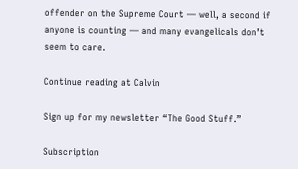offender on the Supreme Court — well, a second if anyone is counting — and many evangelicals don’t seem to care.

Continue reading at Calvin

Sign up for my newsletter “The Good Stuff.”

Subscription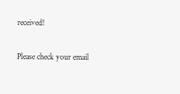received!

Please check your email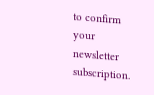to confirm your newsletter subscription.